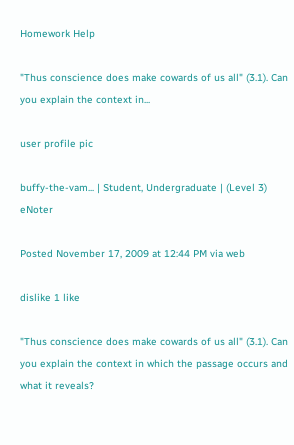Homework Help

"Thus conscience does make cowards of us all" (3.1). Can you explain the context in...

user profile pic

buffy-the-vam... | Student, Undergraduate | (Level 3) eNoter

Posted November 17, 2009 at 12:44 PM via web

dislike 1 like

"Thus conscience does make cowards of us all" (3.1). Can you explain the context in which the passage occurs and what it reveals?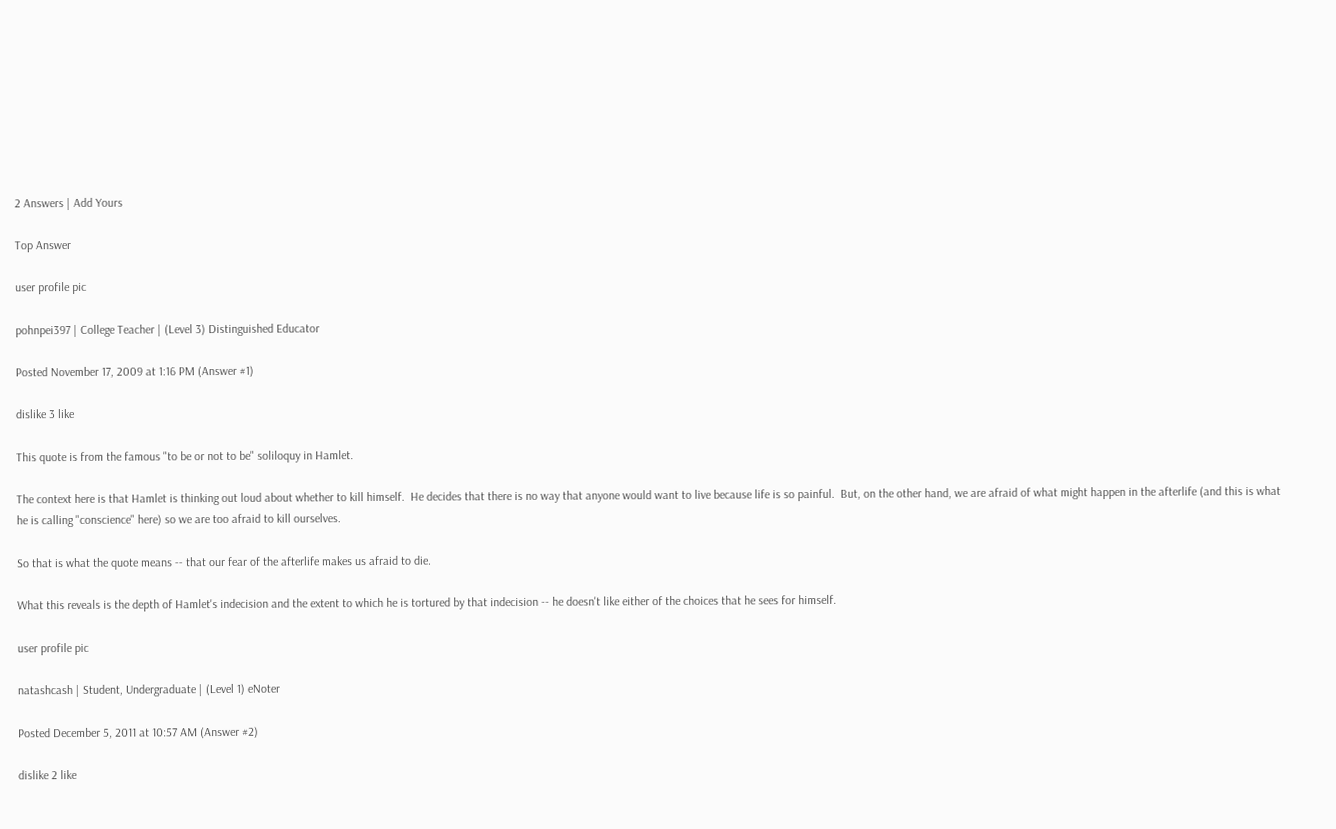2 Answers | Add Yours

Top Answer

user profile pic

pohnpei397 | College Teacher | (Level 3) Distinguished Educator

Posted November 17, 2009 at 1:16 PM (Answer #1)

dislike 3 like

This quote is from the famous "to be or not to be" soliloquy in Hamlet.

The context here is that Hamlet is thinking out loud about whether to kill himself.  He decides that there is no way that anyone would want to live because life is so painful.  But, on the other hand, we are afraid of what might happen in the afterlife (and this is what he is calling "conscience" here) so we are too afraid to kill ourselves.

So that is what the quote means -- that our fear of the afterlife makes us afraid to die.

What this reveals is the depth of Hamlet's indecision and the extent to which he is tortured by that indecision -- he doesn't like either of the choices that he sees for himself.

user profile pic

natashcash | Student, Undergraduate | (Level 1) eNoter

Posted December 5, 2011 at 10:57 AM (Answer #2)

dislike 2 like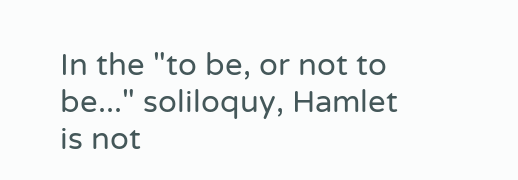In the "to be, or not to be..." soliloquy, Hamlet is not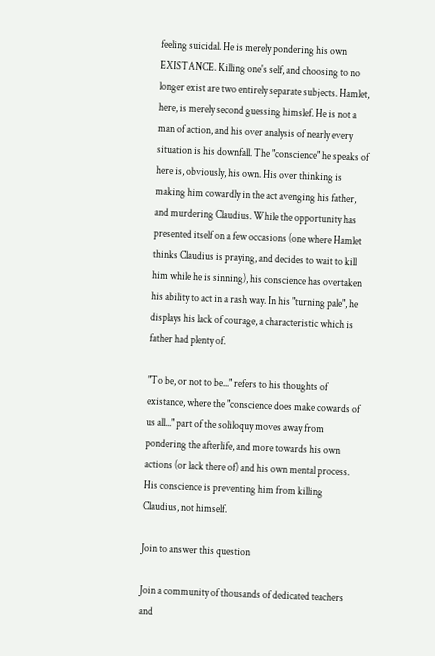feeling suicidal. He is merely pondering his own EXISTANCE. Killing one's self, and choosing to no longer exist are two entirely separate subjects. Hamlet, here, is merely second guessing himslef. He is not a man of action, and his over analysis of nearly every situation is his downfall. The "conscience" he speaks of here is, obviously, his own. His over thinking is making him cowardly in the act avenging his father, and murdering Claudius. While the opportunity has presented itself on a few occasions (one where Hamlet thinks Claudius is praying, and decides to wait to kill him while he is sinning), his conscience has overtaken his ability to act in a rash way. In his "turning pale", he displays his lack of courage, a characteristic which is father had plenty of.

"To be, or not to be..." refers to his thoughts of existance, where the "conscience does make cowards of us all..." part of the soliloquy moves away from pondering the afterlife, and more towards his own actions (or lack there of) and his own mental process. His conscience is preventing him from killing Claudius, not himself.

Join to answer this question

Join a community of thousands of dedicated teachers and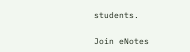students.

Join eNotes